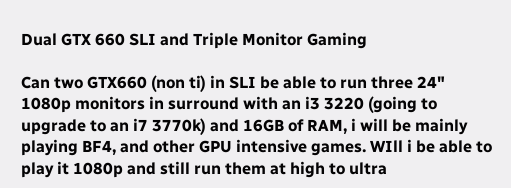Dual GTX 660 SLI and Triple Monitor Gaming

Can two GTX660 (non ti) in SLI be able to run three 24" 1080p monitors in surround with an i3 3220 (going to upgrade to an i7 3770k) and 16GB of RAM, i will be mainly playing BF4, and other GPU intensive games. WIll i be able to play it 1080p and still run them at high to ultra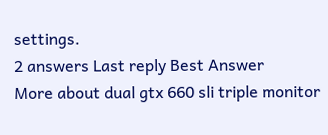settings.
2 answers Last reply Best Answer
More about dual gtx 660 sli triple monitor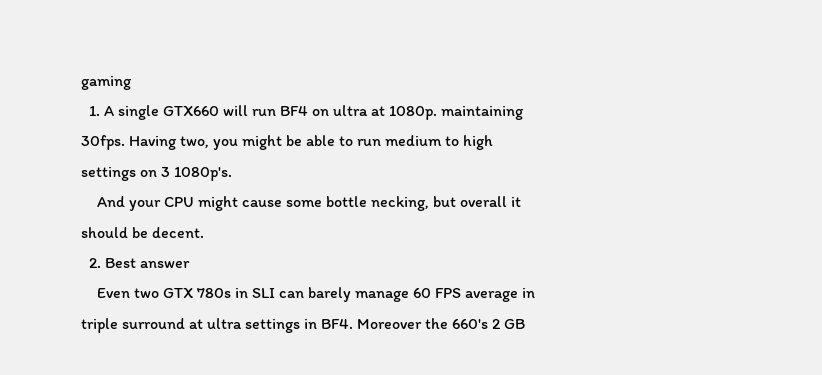gaming
  1. A single GTX660 will run BF4 on ultra at 1080p. maintaining 30fps. Having two, you might be able to run medium to high settings on 3 1080p's.
    And your CPU might cause some bottle necking, but overall it should be decent.
  2. Best answer
    Even two GTX 780s in SLI can barely manage 60 FPS average in triple surround at ultra settings in BF4. Moreover the 660's 2 GB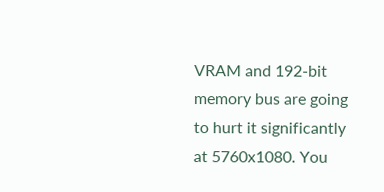VRAM and 192-bit memory bus are going to hurt it significantly at 5760x1080. You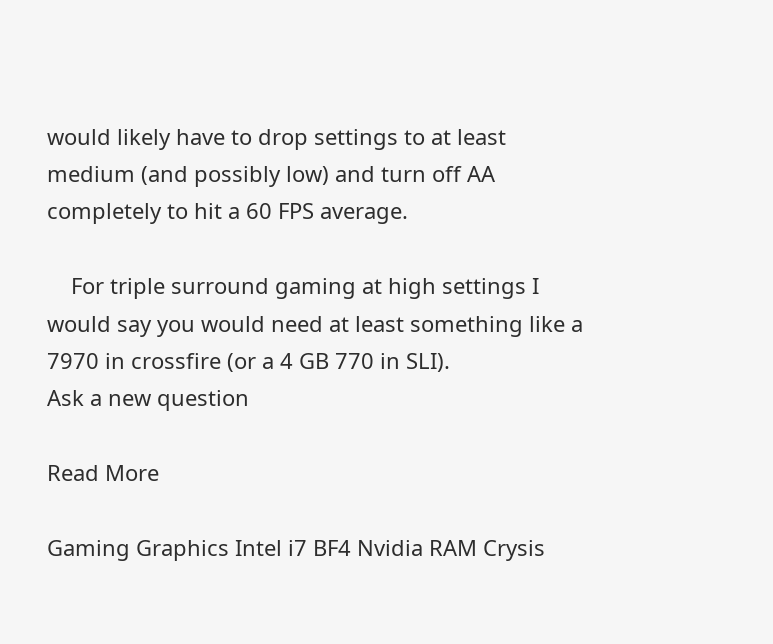would likely have to drop settings to at least medium (and possibly low) and turn off AA completely to hit a 60 FPS average.

    For triple surround gaming at high settings I would say you would need at least something like a 7970 in crossfire (or a 4 GB 770 in SLI).
Ask a new question

Read More

Gaming Graphics Intel i7 BF4 Nvidia RAM Crysis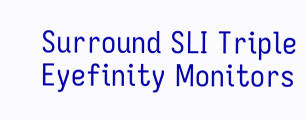Surround SLI Triple Eyefinity Monitors